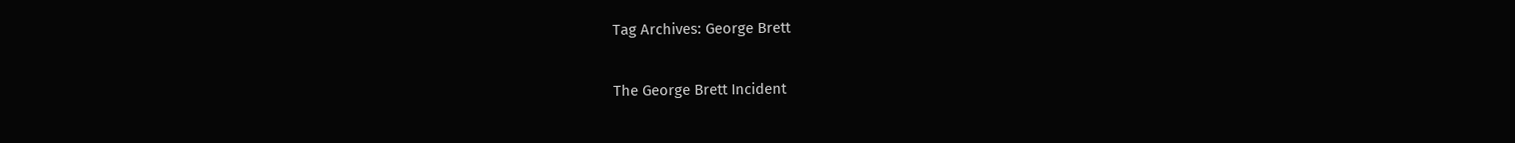Tag Archives: George Brett

The George Brett Incident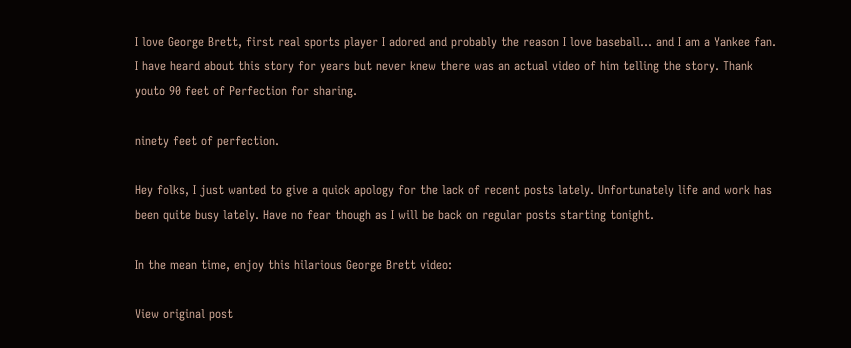I love George Brett, first real sports player I adored and probably the reason I love baseball… and I am a Yankee fan.
I have heard about this story for years but never knew there was an actual video of him telling the story. Thank youto 90 feet of Perfection for sharing.

ninety feet of perfection.

Hey folks, I just wanted to give a quick apology for the lack of recent posts lately. Unfortunately life and work has been quite busy lately. Have no fear though as I will be back on regular posts starting tonight.

In the mean time, enjoy this hilarious George Brett video:

View original post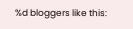%d bloggers like this: